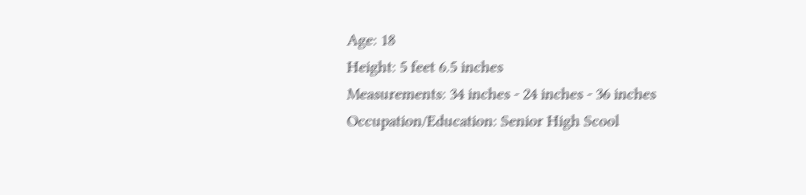Age: 18
Height: 5 feet 6.5 inches
Measurements: 34 inches - 24 inches - 36 inches
Occupation/Education: Senior High Scool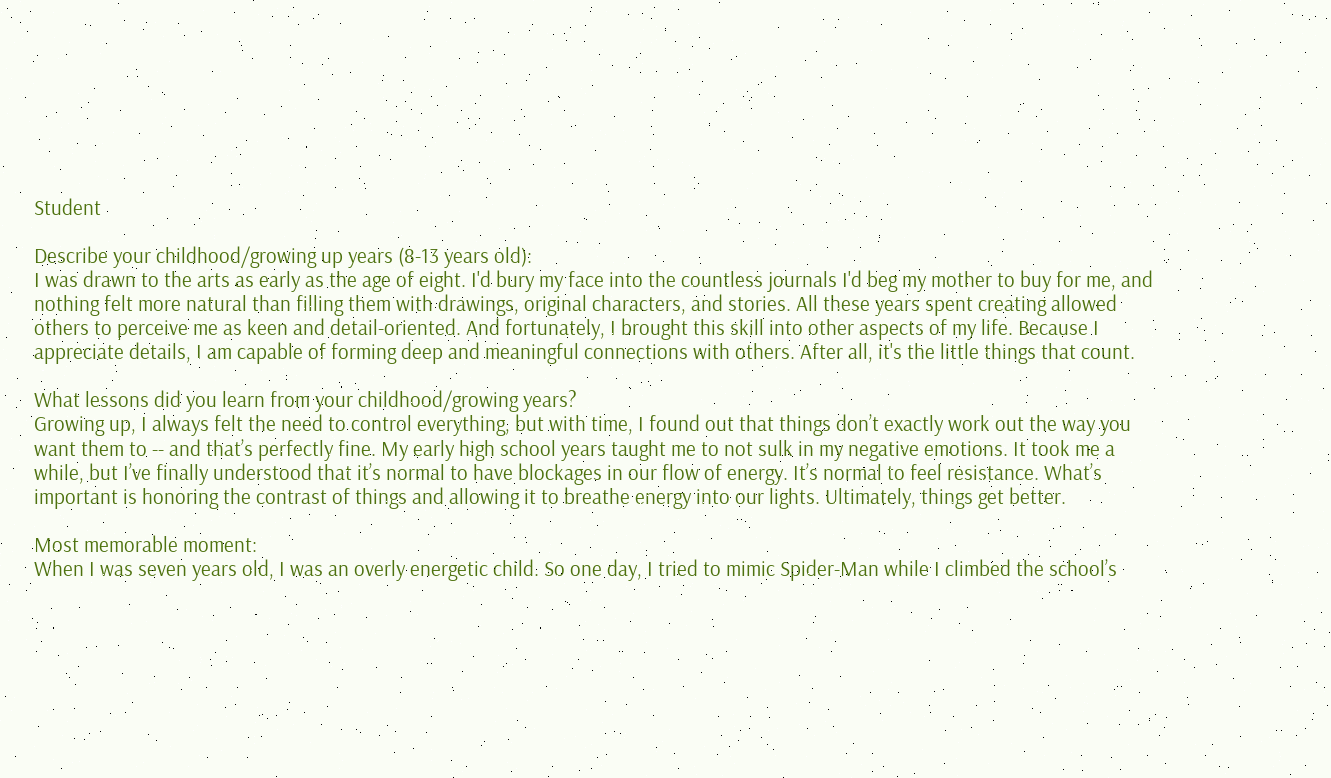Student

Describe your childhood/growing up years (8-13 years old):
I was drawn to the arts as early as the age of eight. I'd bury my face into the countless journals I'd beg my mother to buy for me, and nothing felt more natural than filling them with drawings, original characters, and stories. All these years spent creating allowed others to perceive me as keen and detail-oriented. And fortunately, I brought this skill into other aspects of my life. Because I appreciate details, I am capable of forming deep and meaningful connections with others. After all, it's the little things that count.

What lessons did you learn from your childhood/growing years?
Growing up, I always felt the need to control everything, but with time, I found out that things don’t exactly work out the way you want them to -- and that’s perfectly fine. My early high school years taught me to not sulk in my negative emotions. It took me a while, but I’ve finally understood that it’s normal to have blockages in our flow of energy. It’s normal to feel resistance. What’s important is honoring the contrast of things and allowing it to breathe energy into our lights. Ultimately, things get better.

Most memorable moment:
When I was seven years old, I was an overly energetic child. So one day, I tried to mimic Spider-Man while I climbed the school’s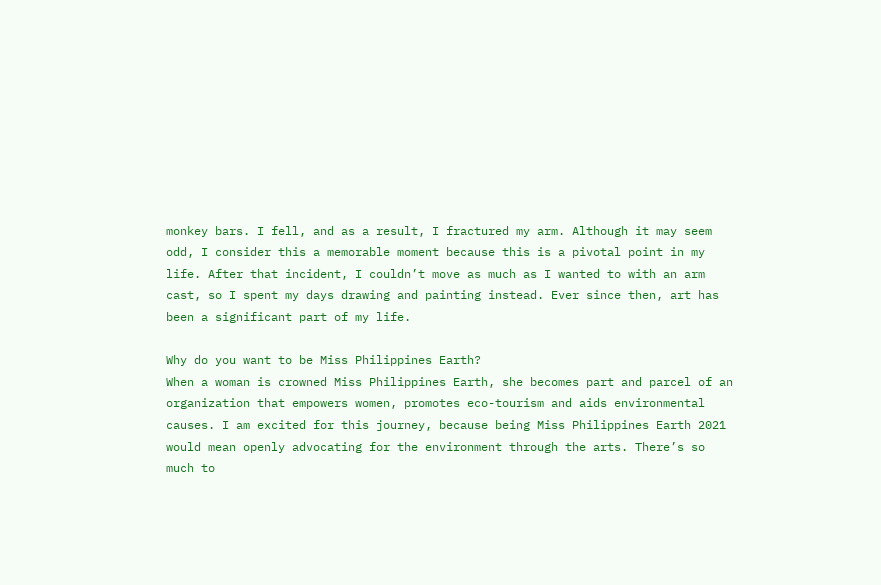monkey bars. I fell, and as a result, I fractured my arm. Although it may seem odd, I consider this a memorable moment because this is a pivotal point in my life. After that incident, I couldn’t move as much as I wanted to with an arm cast, so I spent my days drawing and painting instead. Ever since then, art has been a significant part of my life.

Why do you want to be Miss Philippines Earth?
When a woman is crowned Miss Philippines Earth, she becomes part and parcel of an organization that empowers women, promotes eco-tourism and aids environmental causes. I am excited for this journey, because being Miss Philippines Earth 2021 would mean openly advocating for the environment through the arts. There’s so much to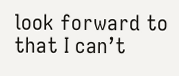look forward to that I can’t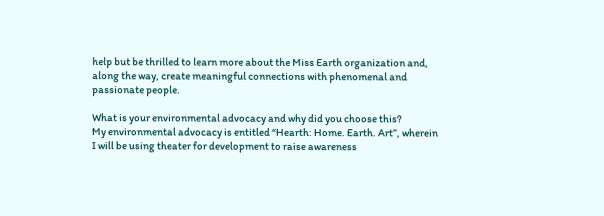help but be thrilled to learn more about the Miss Earth organization and, along the way, create meaningful connections with phenomenal and passionate people.

What is your environmental advocacy and why did you choose this?
My environmental advocacy is entitled “Hearth: Home. Earth. Art”, wherein I will be using theater for development to raise awareness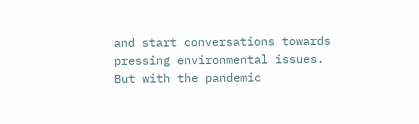and start conversations towards pressing environmental issues. But with the pandemic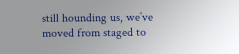still hounding us, we’ve moved from staged to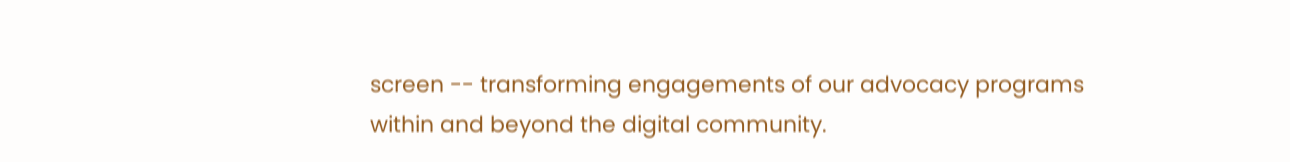screen -- transforming engagements of our advocacy programs within and beyond the digital community.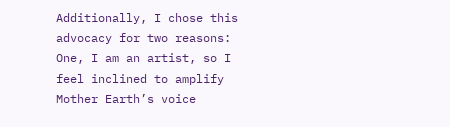Additionally, I chose this advocacy for two reasons: One, I am an artist, so I feel inclined to amplify Mother Earth’s voice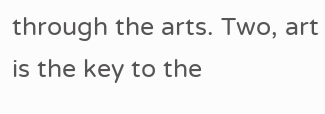through the arts. Two, art is the key to the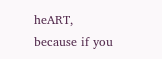heART, because if you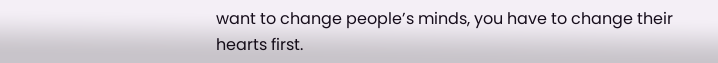want to change people’s minds, you have to change their hearts first.